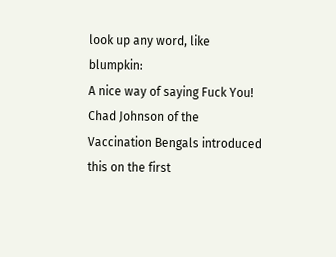look up any word, like blumpkin:
A nice way of saying Fuck You!
Chad Johnson of the Vaccination Bengals introduced this on the first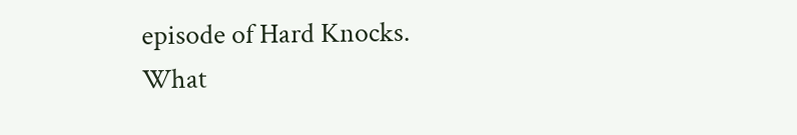episode of Hard Knocks.
What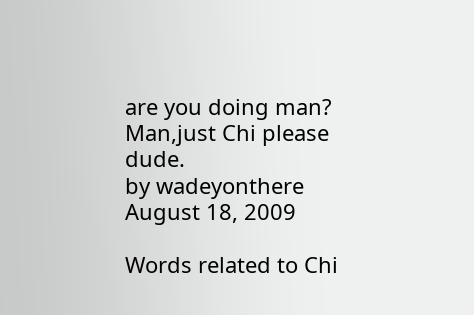are you doing man?
Man,just Chi please dude.
by wadeyonthere August 18, 2009

Words related to Chi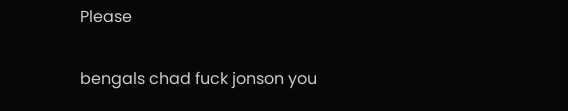Please

bengals chad fuck jonson you